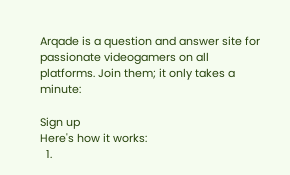Arqade is a question and answer site for passionate videogamers on all platforms. Join them; it only takes a minute:

Sign up
Here's how it works:
  1.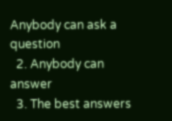Anybody can ask a question
  2. Anybody can answer
  3. The best answers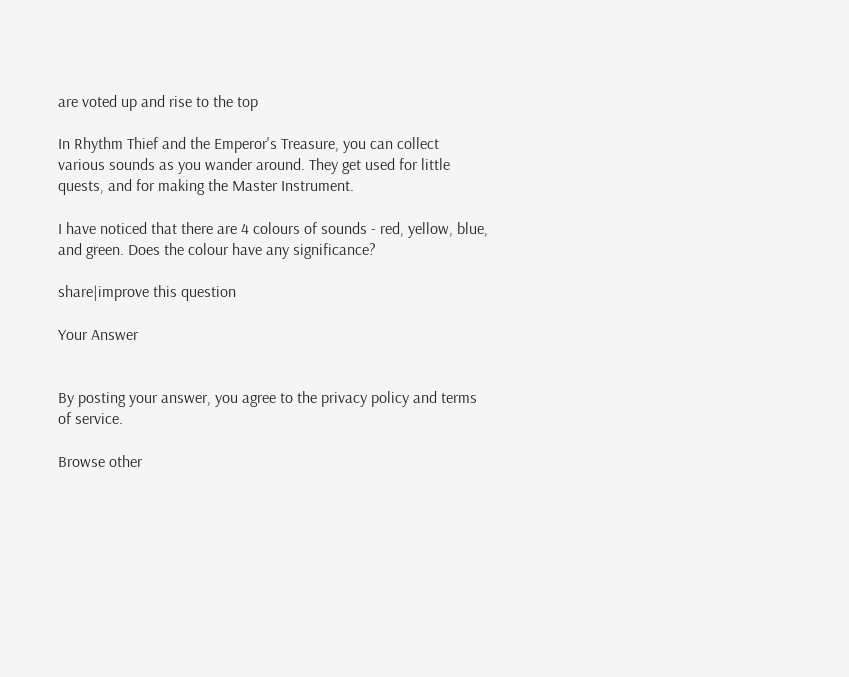are voted up and rise to the top

In Rhythm Thief and the Emperor's Treasure, you can collect various sounds as you wander around. They get used for little quests, and for making the Master Instrument.

I have noticed that there are 4 colours of sounds - red, yellow, blue, and green. Does the colour have any significance?

share|improve this question

Your Answer


By posting your answer, you agree to the privacy policy and terms of service.

Browse other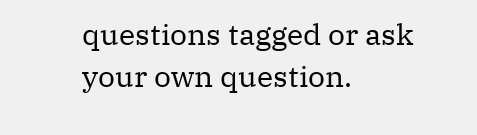questions tagged or ask your own question.